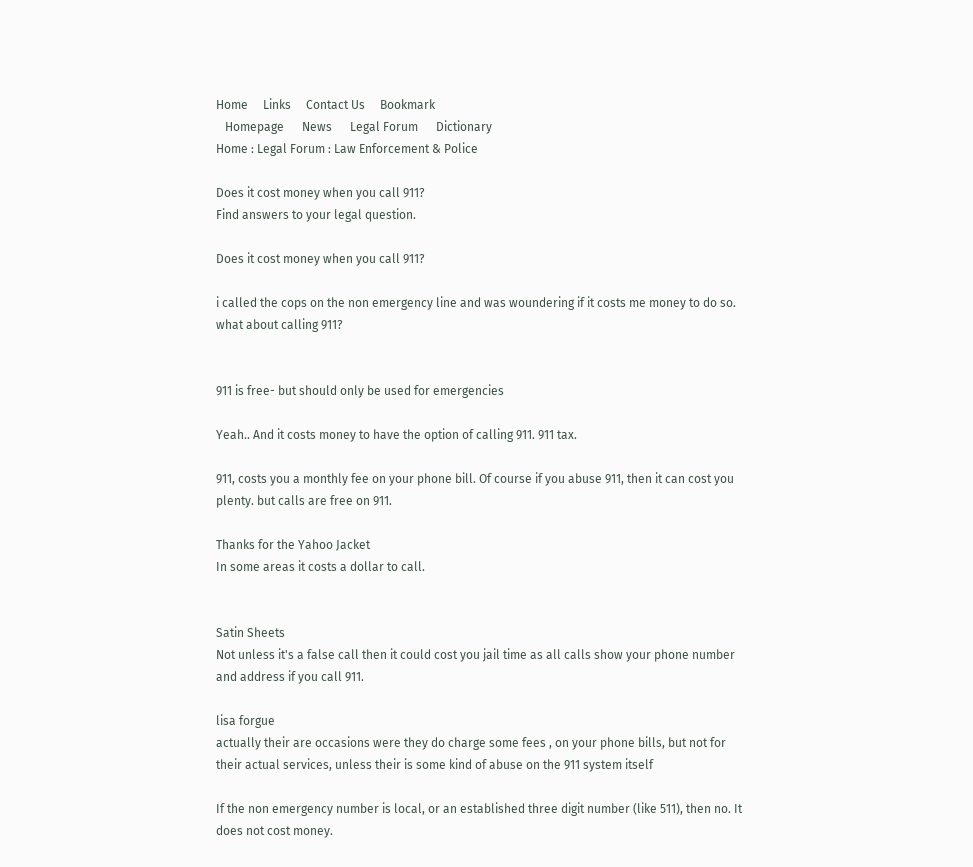Home     Links     Contact Us     Bookmark
   Homepage      News      Legal Forum      Dictionary
Home : Legal Forum : Law Enforcement & Police

Does it cost money when you call 911?
Find answers to your legal question.

Does it cost money when you call 911?

i called the cops on the non emergency line and was woundering if it costs me money to do so. what about calling 911?


911 is free- but should only be used for emergencies

Yeah.. And it costs money to have the option of calling 911. 911 tax.

911, costs you a monthly fee on your phone bill. Of course if you abuse 911, then it can cost you plenty. but calls are free on 911.

Thanks for the Yahoo Jacket
In some areas it costs a dollar to call.


Satin Sheets
Not unless it's a false call then it could cost you jail time as all calls show your phone number and address if you call 911.

lisa forgue
actually their are occasions were they do charge some fees , on your phone bills, but not for their actual services, unless their is some kind of abuse on the 911 system itself

If the non emergency number is local, or an established three digit number (like 511), then no. It does not cost money.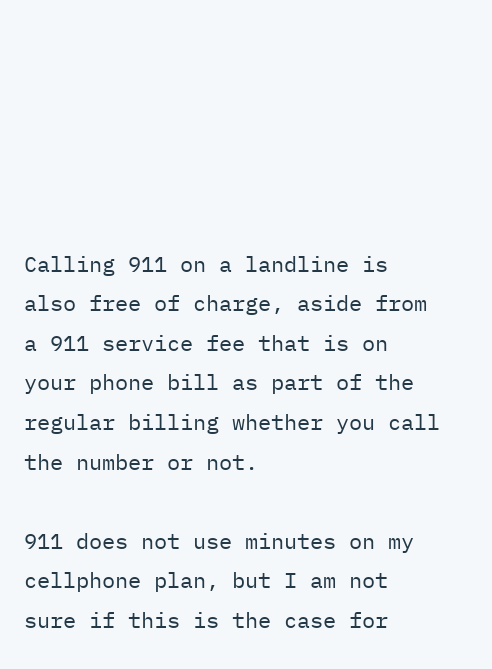Calling 911 on a landline is also free of charge, aside from a 911 service fee that is on your phone bill as part of the regular billing whether you call the number or not.

911 does not use minutes on my cellphone plan, but I am not sure if this is the case for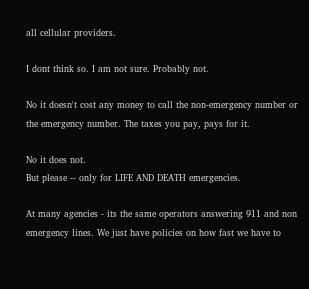all cellular providers.

I dont think so. I am not sure. Probably not.

No it doesn't cost any money to call the non-emergency number or the emergency number. The taxes you pay, pays for it.

No it does not.
But please -- only for LIFE AND DEATH emergencies.

At many agencies - its the same operators answering 911 and non emergency lines. We just have policies on how fast we have to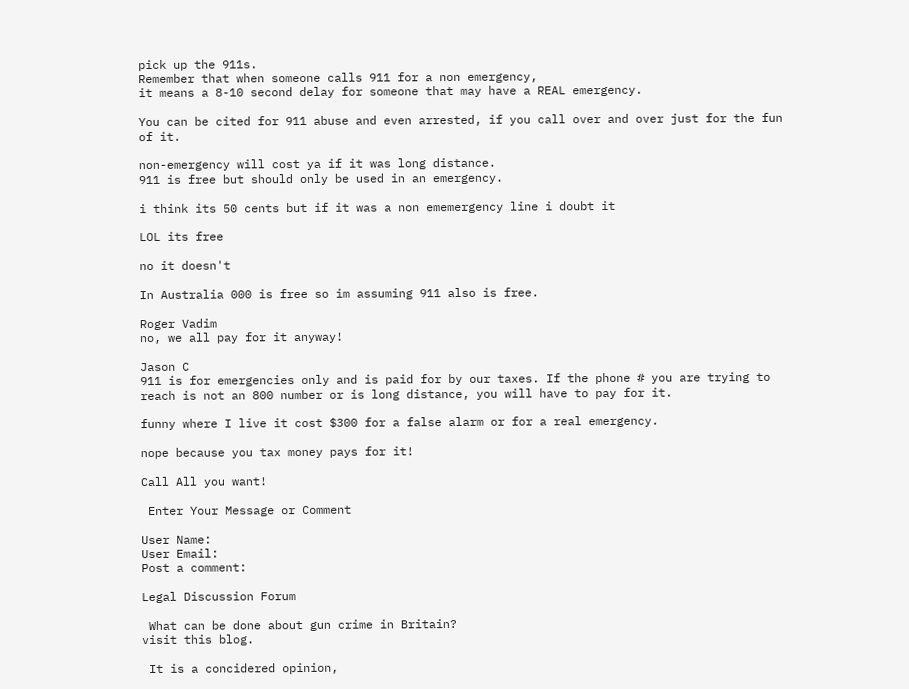pick up the 911s.
Remember that when someone calls 911 for a non emergency,
it means a 8-10 second delay for someone that may have a REAL emergency.

You can be cited for 911 abuse and even arrested, if you call over and over just for the fun of it.

non-emergency will cost ya if it was long distance.
911 is free but should only be used in an emergency.

i think its 50 cents but if it was a non ememergency line i doubt it

LOL its free

no it doesn't

In Australia 000 is free so im assuming 911 also is free.

Roger Vadim
no, we all pay for it anyway!

Jason C
911 is for emergencies only and is paid for by our taxes. If the phone # you are trying to reach is not an 800 number or is long distance, you will have to pay for it.

funny where I live it cost $300 for a false alarm or for a real emergency.

nope because you tax money pays for it!

Call All you want!

 Enter Your Message or Comment

User Name:
User Email:
Post a comment:

Legal Discussion Forum

 What can be done about gun crime in Britain?
visit this blog.

 It is a concidered opinion,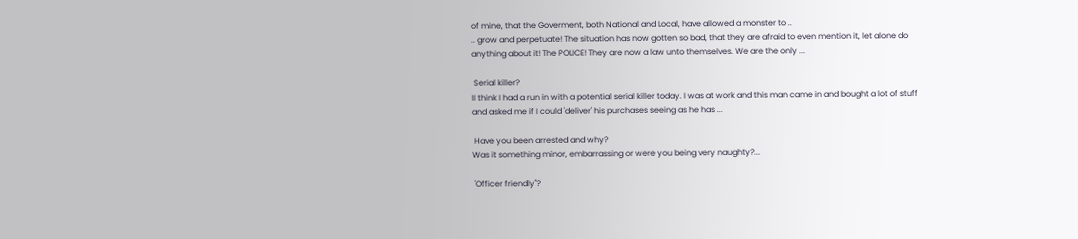of mine, that the Goverment, both National and Local, have allowed a monster to ..
.. grow and perpetuate! The situation has now gotten so bad, that they are afraid to even mention it, let alone do anything about it! The POLICE! They are now a law unto themselves. We are the only ...

 Serial killer?
II think I had a run in with a potential serial killer today. I was at work and this man came in and bought a lot of stuff and asked me if I could 'deliver' his purchases seeing as he has ...

 Have you been arrested and why?
Was it something minor, embarrassing or were you being very naughty?...

 'Officer friendly"?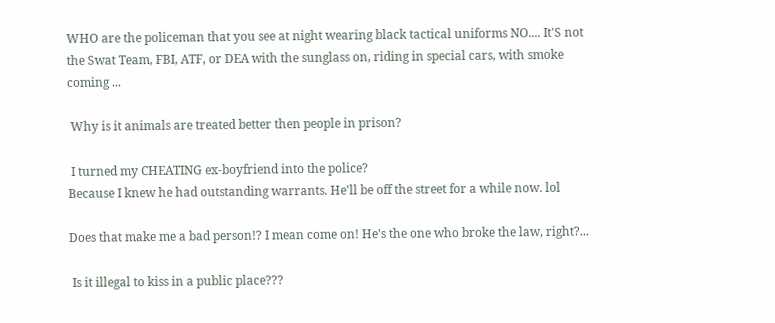WHO are the policeman that you see at night wearing black tactical uniforms NO.... It'S not the Swat Team, FBI, ATF, or DEA with the sunglass on, riding in special cars, with smoke coming ...

 Why is it animals are treated better then people in prison?

 I turned my CHEATING ex-boyfriend into the police?
Because I knew he had outstanding warrants. He'll be off the street for a while now. lol

Does that make me a bad person!? I mean come on! He's the one who broke the law, right?...

 Is it illegal to kiss in a public place???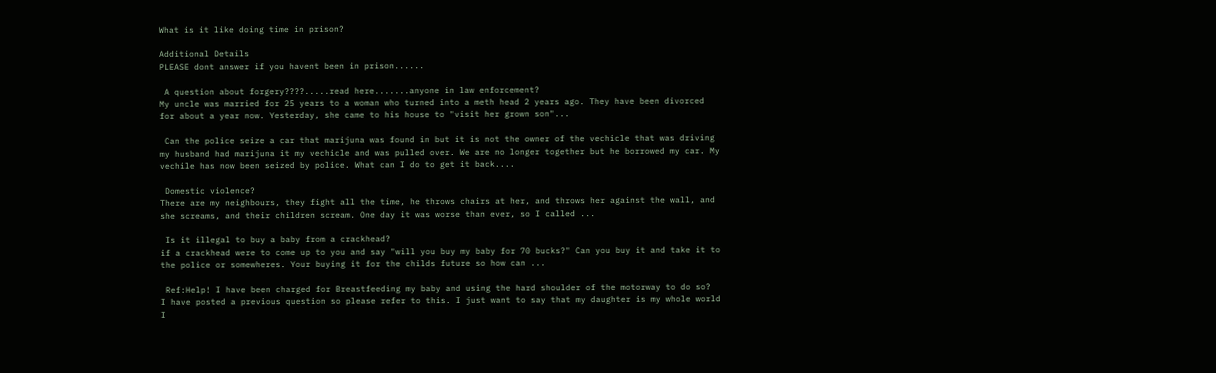What is it like doing time in prison?

Additional Details
PLEASE dont answer if you havent been in prison......

 A question about forgery????.....read here.......anyone in law enforcement?
My uncle was married for 25 years to a woman who turned into a meth head 2 years ago. They have been divorced for about a year now. Yesterday, she came to his house to "visit her grown son"...

 Can the police seize a car that marijuna was found in but it is not the owner of the vechicle that was driving
my husband had marijuna it my vechicle and was pulled over. We are no longer together but he borrowed my car. My vechile has now been seized by police. What can I do to get it back....

 Domestic violence?
There are my neighbours, they fight all the time, he throws chairs at her, and throws her against the wall, and she screams, and their children scream. One day it was worse than ever, so I called ...

 Is it illegal to buy a baby from a crackhead?
if a crackhead were to come up to you and say "will you buy my baby for 70 bucks?" Can you buy it and take it to the police or somewheres. Your buying it for the childs future so how can ...

 Ref:Help! I have been charged for Breastfeeding my baby and using the hard shoulder of the motorway to do so?
I have posted a previous question so please refer to this. I just want to say that my daughter is my whole world I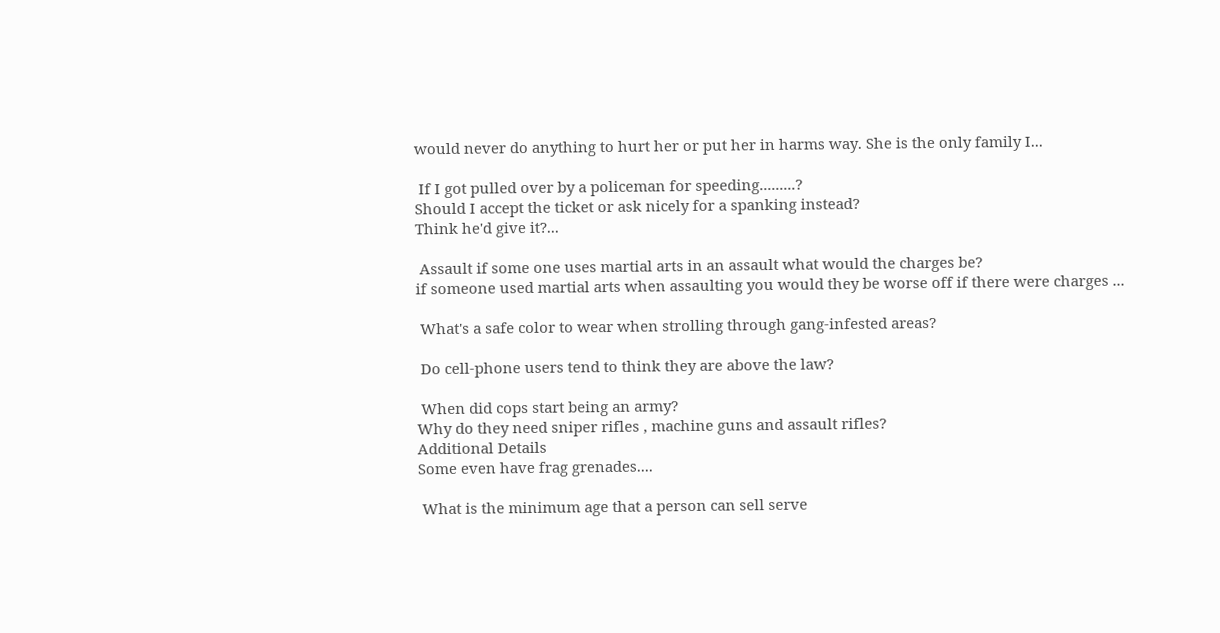would never do anything to hurt her or put her in harms way. She is the only family I...

 If I got pulled over by a policeman for speeding.........?
Should I accept the ticket or ask nicely for a spanking instead?
Think he'd give it?...

 Assault if some one uses martial arts in an assault what would the charges be?
if someone used martial arts when assaulting you would they be worse off if there were charges ...

 What's a safe color to wear when strolling through gang-infested areas?

 Do cell-phone users tend to think they are above the law?

 When did cops start being an army?
Why do they need sniper rifles , machine guns and assault rifles?
Additional Details
Some even have frag grenades....

 What is the minimum age that a person can sell serve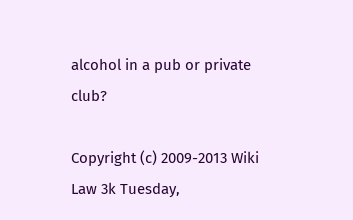alcohol in a pub or private club?

Copyright (c) 2009-2013 Wiki Law 3k Tuesday,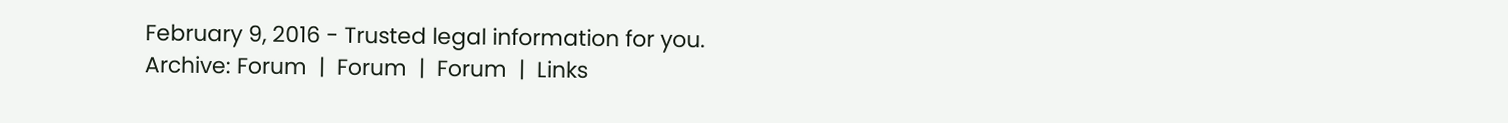February 9, 2016 - Trusted legal information for you.
Archive: Forum  |  Forum  |  Forum  |  Links